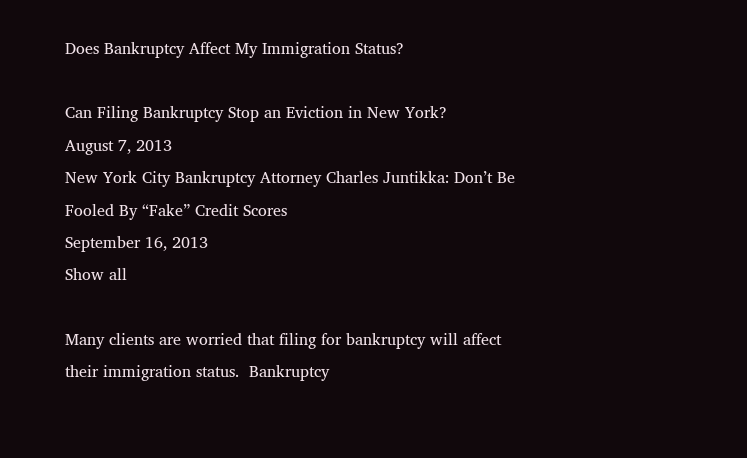Does Bankruptcy Affect My Immigration Status?

Can Filing Bankruptcy Stop an Eviction in New York?
August 7, 2013
New York City Bankruptcy Attorney Charles Juntikka: Don’t Be Fooled By “Fake” Credit Scores
September 16, 2013
Show all

Many clients are worried that filing for bankruptcy will affect their immigration status.  Bankruptcy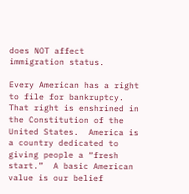does NOT affect immigration status.

Every American has a right to file for bankruptcy.  That right is enshrined in the Constitution of the United States.  America is a country dedicated to giving people a “fresh start.”  A basic American value is our belief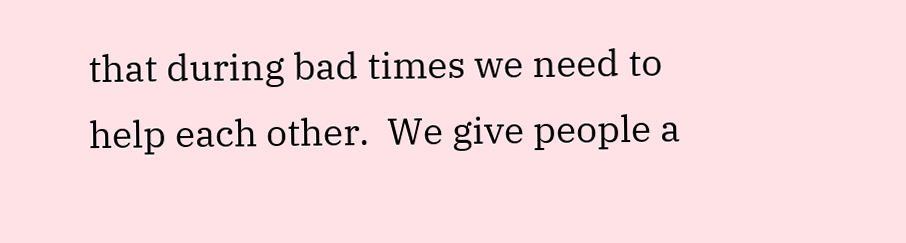that during bad times we need to help each other.  We give people a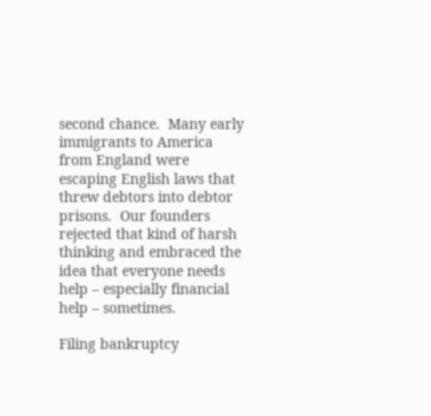second chance.  Many early immigrants to America from England were escaping English laws that threw debtors into debtor prisons.  Our founders rejected that kind of harsh thinking and embraced the idea that everyone needs help – especially financial help – sometimes.

Filing bankruptcy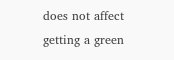does not affect getting a green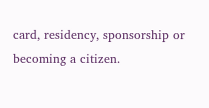card, residency, sponsorship or becoming a citizen.